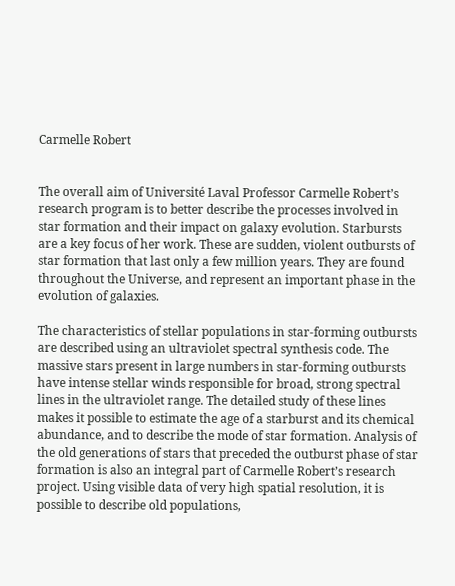Carmelle Robert


The overall aim of Université Laval Professor Carmelle Robert’s research program is to better describe the processes involved in star formation and their impact on galaxy evolution. Starbursts are a key focus of her work. These are sudden, violent outbursts of star formation that last only a few million years. They are found throughout the Universe, and represent an important phase in the evolution of galaxies.

The characteristics of stellar populations in star-forming outbursts are described using an ultraviolet spectral synthesis code. The massive stars present in large numbers in star-forming outbursts have intense stellar winds responsible for broad, strong spectral lines in the ultraviolet range. The detailed study of these lines makes it possible to estimate the age of a starburst and its chemical abundance, and to describe the mode of star formation. Analysis of the old generations of stars that preceded the outburst phase of star formation is also an integral part of Carmelle Robert’s research project. Using visible data of very high spatial resolution, it is possible to describe old populations,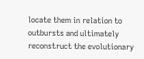locate them in relation to outbursts and ultimately reconstruct the evolutionary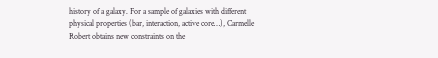history of a galaxy. For a sample of galaxies with different physical properties (bar, interaction, active core…), Carmelle Robert obtains new constraints on the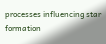processes influencing star formation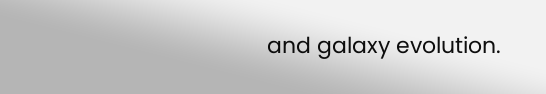and galaxy evolution.